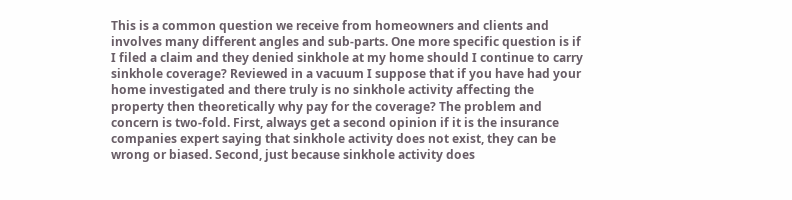This is a common question we receive from homeowners and clients and involves many different angles and sub-parts. One more specific question is if I filed a claim and they denied sinkhole at my home should I continue to carry sinkhole coverage? Reviewed in a vacuum I suppose that if you have had your home investigated and there truly is no sinkhole activity affecting the property then theoretically why pay for the coverage? The problem and concern is two-fold. First, always get a second opinion if it is the insurance companies expert saying that sinkhole activity does not exist, they can be wrong or biased. Second, just because sinkhole activity does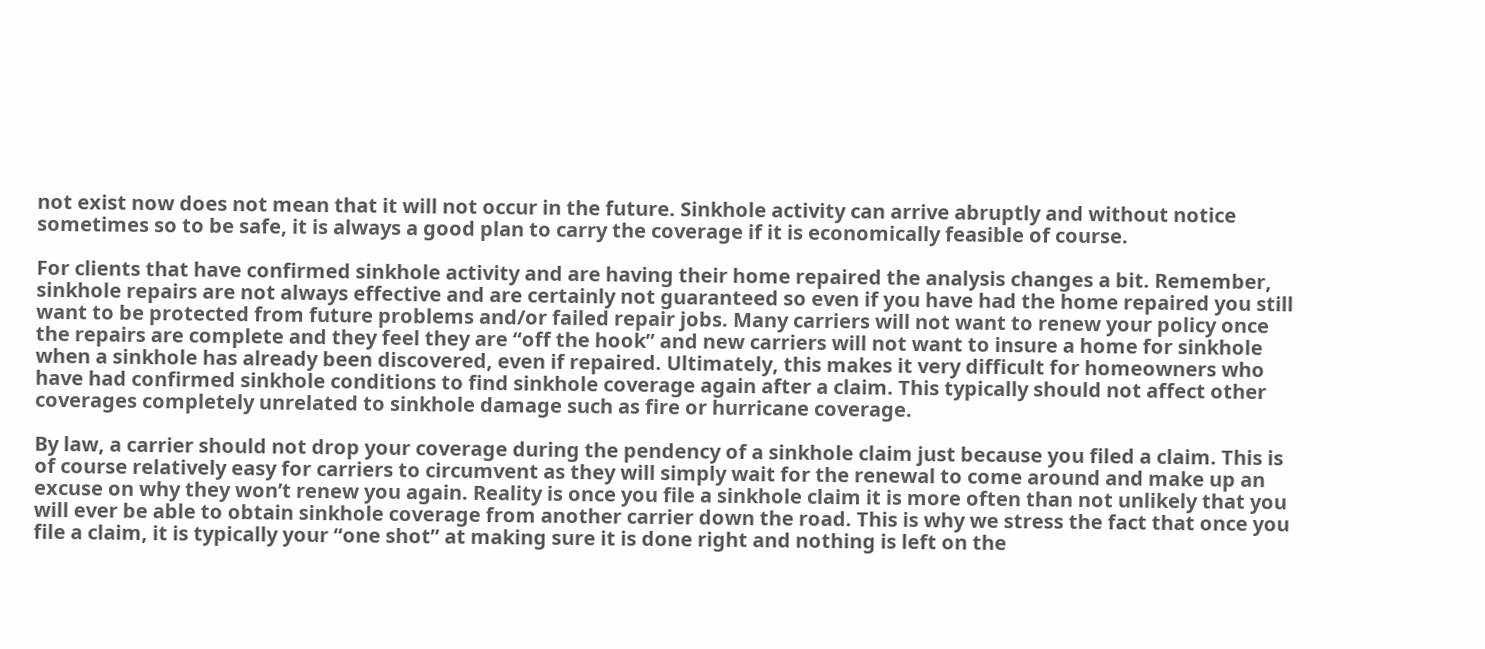not exist now does not mean that it will not occur in the future. Sinkhole activity can arrive abruptly and without notice sometimes so to be safe, it is always a good plan to carry the coverage if it is economically feasible of course.

For clients that have confirmed sinkhole activity and are having their home repaired the analysis changes a bit. Remember, sinkhole repairs are not always effective and are certainly not guaranteed so even if you have had the home repaired you still want to be protected from future problems and/or failed repair jobs. Many carriers will not want to renew your policy once the repairs are complete and they feel they are “off the hook” and new carriers will not want to insure a home for sinkhole when a sinkhole has already been discovered, even if repaired. Ultimately, this makes it very difficult for homeowners who have had confirmed sinkhole conditions to find sinkhole coverage again after a claim. This typically should not affect other coverages completely unrelated to sinkhole damage such as fire or hurricane coverage.

By law, a carrier should not drop your coverage during the pendency of a sinkhole claim just because you filed a claim. This is of course relatively easy for carriers to circumvent as they will simply wait for the renewal to come around and make up an excuse on why they won’t renew you again. Reality is once you file a sinkhole claim it is more often than not unlikely that you will ever be able to obtain sinkhole coverage from another carrier down the road. This is why we stress the fact that once you file a claim, it is typically your “one shot” at making sure it is done right and nothing is left on the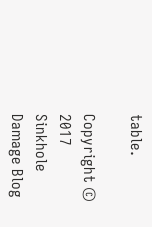table.

Copyright © 2017 Sinkhole Damage Blog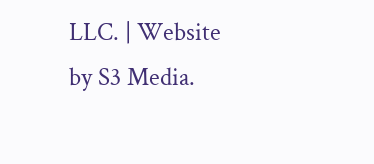LLC. | Website by S3 Media.